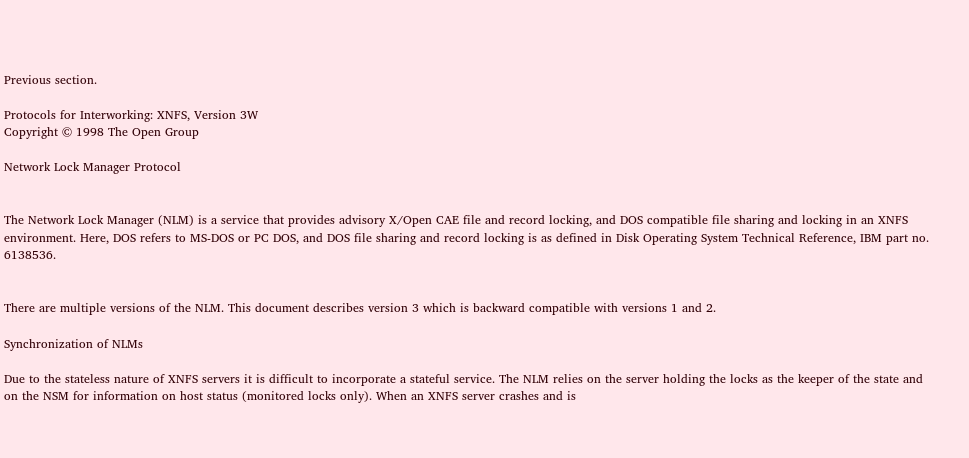Previous section.

Protocols for Interworking: XNFS, Version 3W
Copyright © 1998 The Open Group

Network Lock Manager Protocol


The Network Lock Manager (NLM) is a service that provides advisory X/Open CAE file and record locking, and DOS compatible file sharing and locking in an XNFS environment. Here, DOS refers to MS-DOS or PC DOS, and DOS file sharing and record locking is as defined in Disk Operating System Technical Reference, IBM part no. 6138536.


There are multiple versions of the NLM. This document describes version 3 which is backward compatible with versions 1 and 2.

Synchronization of NLMs

Due to the stateless nature of XNFS servers it is difficult to incorporate a stateful service. The NLM relies on the server holding the locks as the keeper of the state and on the NSM for information on host status (monitored locks only). When an XNFS server crashes and is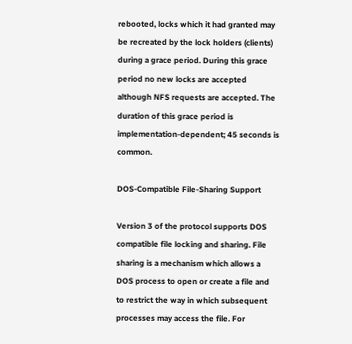rebooted, locks which it had granted may be recreated by the lock holders (clients) during a grace period. During this grace period no new locks are accepted although NFS requests are accepted. The duration of this grace period is implementation-dependent; 45 seconds is common.

DOS-Compatible File-Sharing Support

Version 3 of the protocol supports DOS compatible file locking and sharing. File sharing is a mechanism which allows a DOS process to open or create a file and to restrict the way in which subsequent processes may access the file. For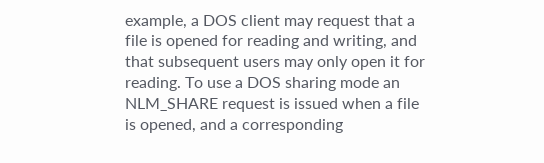example, a DOS client may request that a file is opened for reading and writing, and that subsequent users may only open it for reading. To use a DOS sharing mode an NLM_SHARE request is issued when a file is opened, and a corresponding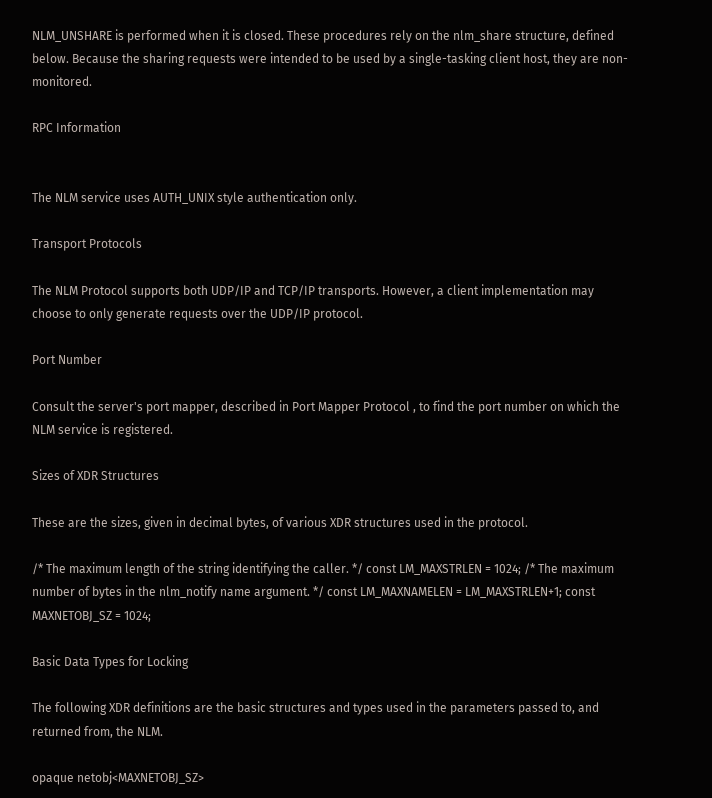NLM_UNSHARE is performed when it is closed. These procedures rely on the nlm_share structure, defined below. Because the sharing requests were intended to be used by a single-tasking client host, they are non-monitored.

RPC Information


The NLM service uses AUTH_UNIX style authentication only.

Transport Protocols

The NLM Protocol supports both UDP/IP and TCP/IP transports. However, a client implementation may choose to only generate requests over the UDP/IP protocol.

Port Number

Consult the server's port mapper, described in Port Mapper Protocol , to find the port number on which the NLM service is registered.

Sizes of XDR Structures

These are the sizes, given in decimal bytes, of various XDR structures used in the protocol.

/* The maximum length of the string identifying the caller. */ const LM_MAXSTRLEN = 1024; /* The maximum number of bytes in the nlm_notify name argument. */ const LM_MAXNAMELEN = LM_MAXSTRLEN+1; const MAXNETOBJ_SZ = 1024;

Basic Data Types for Locking

The following XDR definitions are the basic structures and types used in the parameters passed to, and returned from, the NLM.

opaque netobj<MAXNETOBJ_SZ>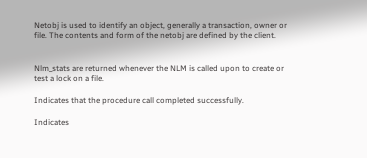Netobj is used to identify an object, generally a transaction, owner or file. The contents and form of the netobj are defined by the client.


Nlm_stats are returned whenever the NLM is called upon to create or test a lock on a file.

Indicates that the procedure call completed successfully.

Indicates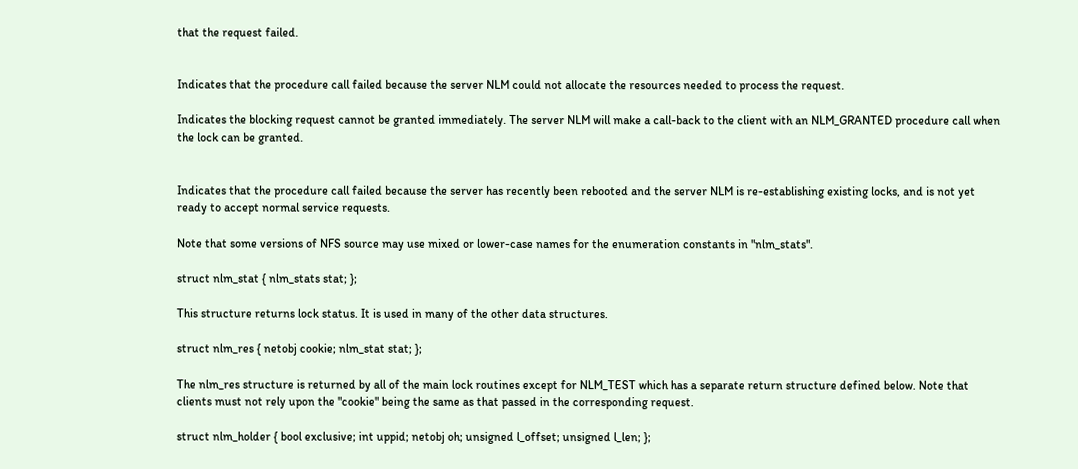that the request failed.


Indicates that the procedure call failed because the server NLM could not allocate the resources needed to process the request.

Indicates the blocking request cannot be granted immediately. The server NLM will make a call-back to the client with an NLM_GRANTED procedure call when the lock can be granted.


Indicates that the procedure call failed because the server has recently been rebooted and the server NLM is re-establishing existing locks, and is not yet ready to accept normal service requests.

Note that some versions of NFS source may use mixed or lower-case names for the enumeration constants in "nlm_stats".

struct nlm_stat { nlm_stats stat; };

This structure returns lock status. It is used in many of the other data structures.

struct nlm_res { netobj cookie; nlm_stat stat; };

The nlm_res structure is returned by all of the main lock routines except for NLM_TEST which has a separate return structure defined below. Note that clients must not rely upon the "cookie" being the same as that passed in the corresponding request.

struct nlm_holder { bool exclusive; int uppid; netobj oh; unsigned l_offset; unsigned l_len; };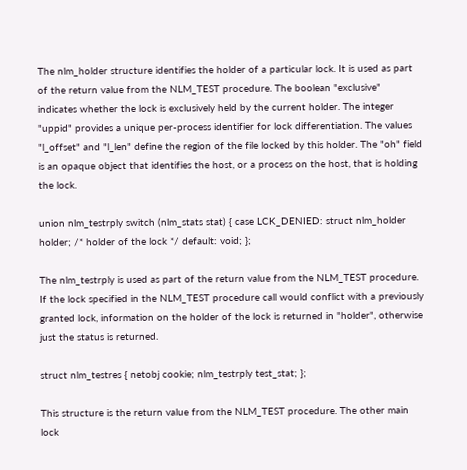The nlm_holder structure identifies the holder of a particular lock. It is used as part of the return value from the NLM_TEST procedure. The boolean "exclusive" indicates whether the lock is exclusively held by the current holder. The integer "uppid" provides a unique per-process identifier for lock differentiation. The values "l_offset" and "l_len" define the region of the file locked by this holder. The "oh" field is an opaque object that identifies the host, or a process on the host, that is holding the lock.

union nlm_testrply switch (nlm_stats stat) { case LCK_DENIED: struct nlm_holder holder; /* holder of the lock */ default: void; };

The nlm_testrply is used as part of the return value from the NLM_TEST procedure. If the lock specified in the NLM_TEST procedure call would conflict with a previously granted lock, information on the holder of the lock is returned in "holder", otherwise just the status is returned.

struct nlm_testres { netobj cookie; nlm_testrply test_stat; };

This structure is the return value from the NLM_TEST procedure. The other main lock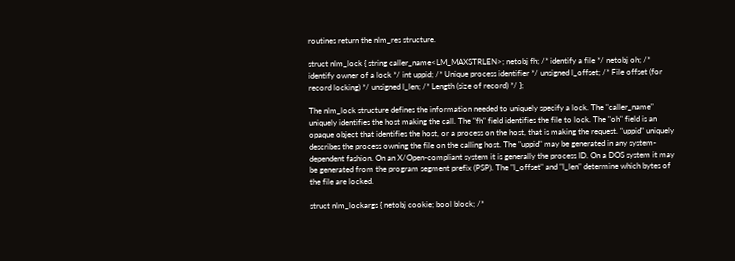routines return the nlm_res structure.

struct nlm_lock { string caller_name<LM_MAXSTRLEN>; netobj fh; /* identify a file */ netobj oh; /* identify owner of a lock */ int uppid; /* Unique process identifier */ unsigned l_offset; /* File offset (for record locking) */ unsigned l_len; /* Length (size of record) */ };

The nlm_lock structure defines the information needed to uniquely specify a lock. The "caller_name" uniquely identifies the host making the call. The "fh" field identifies the file to lock. The "oh" field is an opaque object that identifies the host, or a process on the host, that is making the request. "uppid" uniquely describes the process owning the file on the calling host. The "uppid" may be generated in any system-dependent fashion. On an X/Open-compliant system it is generally the process ID. On a DOS system it may be generated from the program segment prefix (PSP). The "l_offset" and "l_len" determine which bytes of the file are locked.

struct nlm_lockargs { netobj cookie; bool block; /*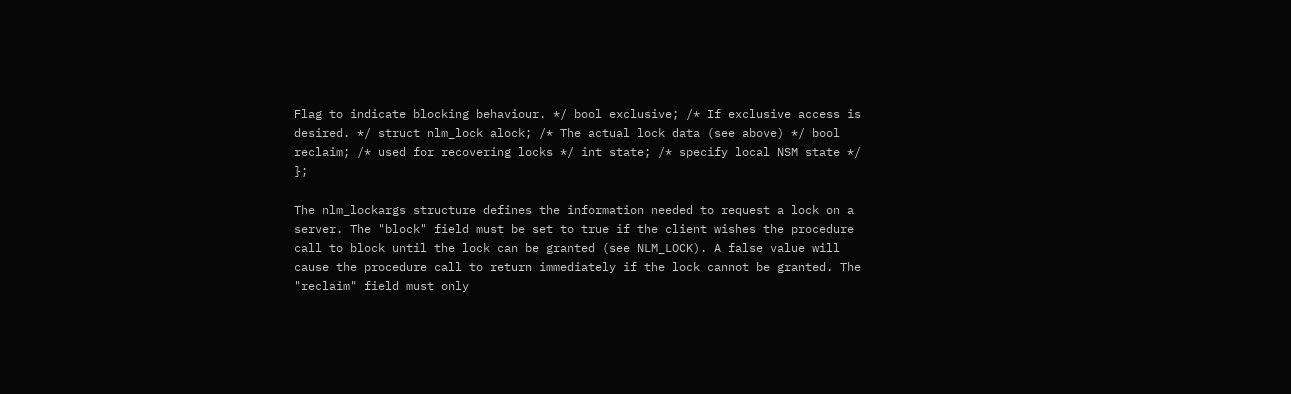Flag to indicate blocking behaviour. */ bool exclusive; /* If exclusive access is desired. */ struct nlm_lock alock; /* The actual lock data (see above) */ bool reclaim; /* used for recovering locks */ int state; /* specify local NSM state */ };

The nlm_lockargs structure defines the information needed to request a lock on a server. The "block" field must be set to true if the client wishes the procedure call to block until the lock can be granted (see NLM_LOCK). A false value will cause the procedure call to return immediately if the lock cannot be granted. The "reclaim" field must only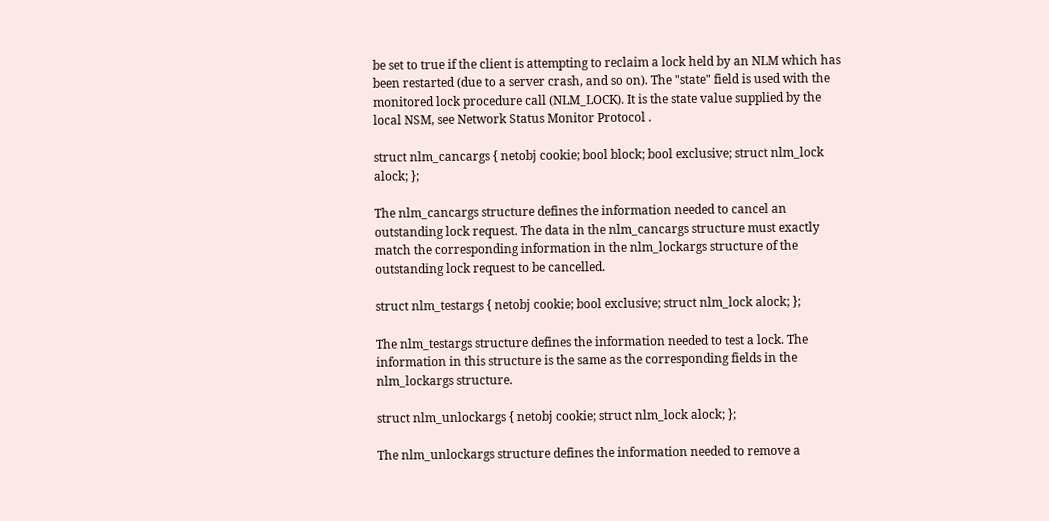be set to true if the client is attempting to reclaim a lock held by an NLM which has been restarted (due to a server crash, and so on). The "state" field is used with the monitored lock procedure call (NLM_LOCK). It is the state value supplied by the local NSM, see Network Status Monitor Protocol .

struct nlm_cancargs { netobj cookie; bool block; bool exclusive; struct nlm_lock alock; };

The nlm_cancargs structure defines the information needed to cancel an outstanding lock request. The data in the nlm_cancargs structure must exactly match the corresponding information in the nlm_lockargs structure of the outstanding lock request to be cancelled.

struct nlm_testargs { netobj cookie; bool exclusive; struct nlm_lock alock; };

The nlm_testargs structure defines the information needed to test a lock. The information in this structure is the same as the corresponding fields in the nlm_lockargs structure.

struct nlm_unlockargs { netobj cookie; struct nlm_lock alock; };

The nlm_unlockargs structure defines the information needed to remove a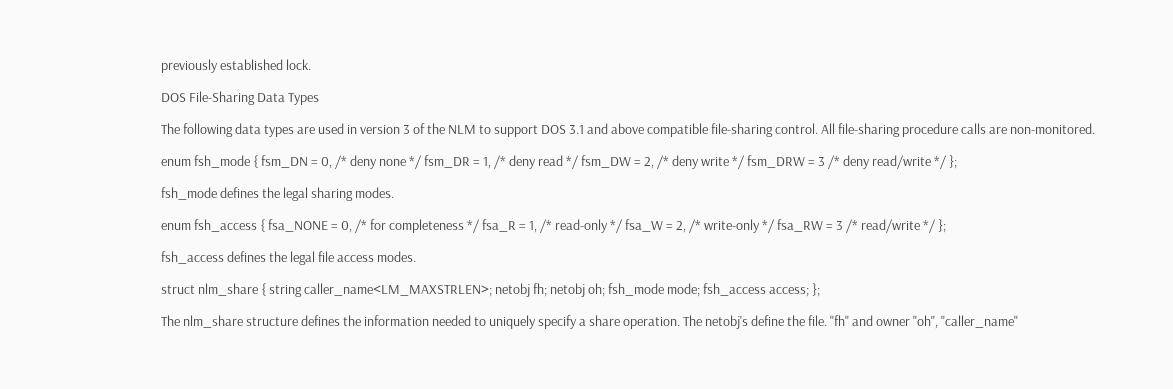previously established lock.

DOS File-Sharing Data Types

The following data types are used in version 3 of the NLM to support DOS 3.1 and above compatible file-sharing control. All file-sharing procedure calls are non-monitored.

enum fsh_mode { fsm_DN = 0, /* deny none */ fsm_DR = 1, /* deny read */ fsm_DW = 2, /* deny write */ fsm_DRW = 3 /* deny read/write */ };

fsh_mode defines the legal sharing modes.

enum fsh_access { fsa_NONE = 0, /* for completeness */ fsa_R = 1, /* read-only */ fsa_W = 2, /* write-only */ fsa_RW = 3 /* read/write */ };

fsh_access defines the legal file access modes.

struct nlm_share { string caller_name<LM_MAXSTRLEN>; netobj fh; netobj oh; fsh_mode mode; fsh_access access; };

The nlm_share structure defines the information needed to uniquely specify a share operation. The netobj's define the file. "fh" and owner "oh", "caller_name"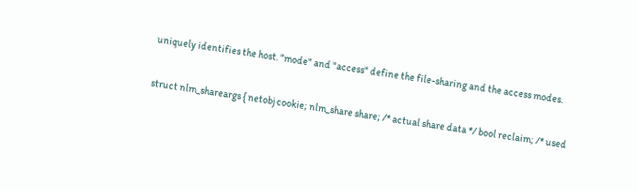uniquely identifies the host. "mode" and "access" define the file-sharing and the access modes.

struct nlm_shareargs { netobj cookie; nlm_share share; /* actual share data */ bool reclaim; /* used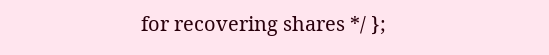for recovering shares */ };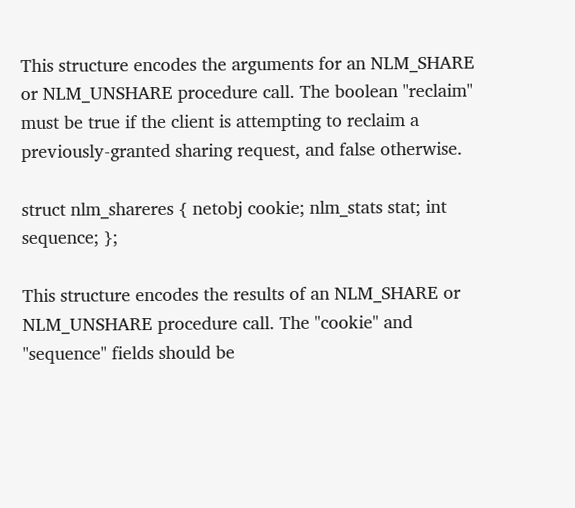This structure encodes the arguments for an NLM_SHARE or NLM_UNSHARE procedure call. The boolean "reclaim" must be true if the client is attempting to reclaim a previously-granted sharing request, and false otherwise.

struct nlm_shareres { netobj cookie; nlm_stats stat; int sequence; };

This structure encodes the results of an NLM_SHARE or NLM_UNSHARE procedure call. The "cookie" and "sequence" fields should be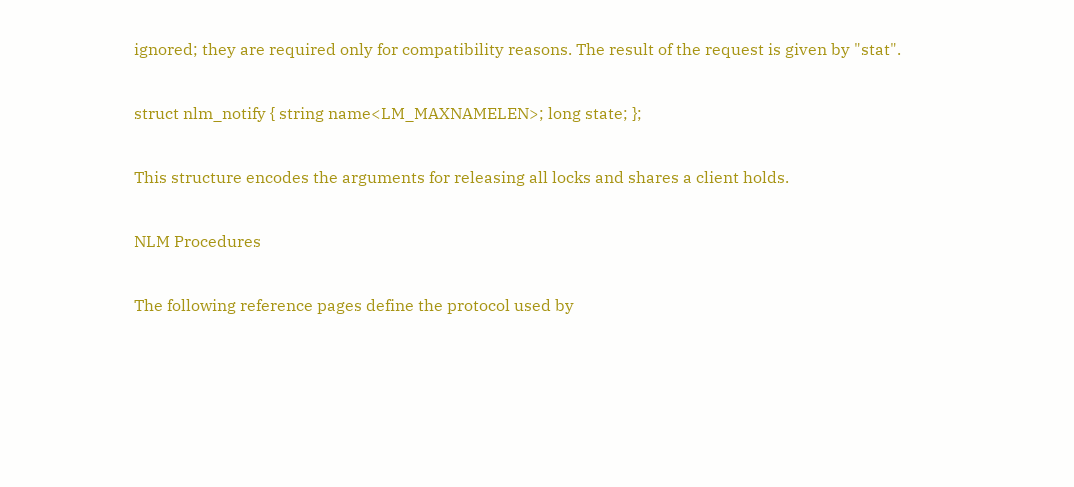ignored; they are required only for compatibility reasons. The result of the request is given by "stat".

struct nlm_notify { string name<LM_MAXNAMELEN>; long state; };

This structure encodes the arguments for releasing all locks and shares a client holds.

NLM Procedures

The following reference pages define the protocol used by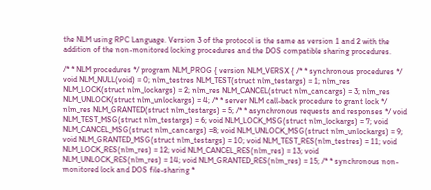the NLM using RPC Language. Version 3 of the protocol is the same as version 1 and 2 with the addition of the non-monitored locking procedures and the DOS compatible sharing procedures.

/* * NLM procedures */ program NLM_PROG { version NLM_VERSX { /* * synchronous procedures */ void NLM_NULL(void) = 0; nlm_testres NLM_TEST(struct nlm_testargs) = 1; nlm_res NLM_LOCK(struct nlm_lockargs) = 2; nlm_res NLM_CANCEL(struct nlm_cancargs) = 3; nlm_res NLM_UNLOCK(struct nlm_unlockargs) = 4; /* * server NLM call-back procedure to grant lock */ nlm_res NLM_GRANTED(struct nlm_testargs) = 5; /* * asynchronous requests and responses */ void NLM_TEST_MSG(struct nlm_testargs) = 6; void NLM_LOCK_MSG(struct nlm_lockargs) = 7; void NLM_CANCEL_MSG(struct nlm_cancargs) =8; void NLM_UNLOCK_MSG(struct nlm_unlockargs) = 9; void NLM_GRANTED_MSG(struct nlm_testargs) = 10; void NLM_TEST_RES(nlm_testres) = 11; void NLM_LOCK_RES(nlm_res) = 12; void NLM_CANCEL_RES(nlm_res) = 13; void NLM_UNLOCK_RES(nlm_res) = 14; void NLM_GRANTED_RES(nlm_res) = 15; /* * synchronous non-monitored lock and DOS file-sharing *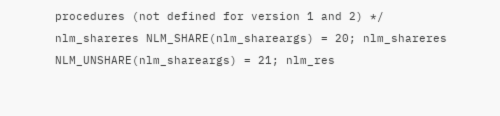procedures (not defined for version 1 and 2) */ nlm_shareres NLM_SHARE(nlm_shareargs) = 20; nlm_shareres NLM_UNSHARE(nlm_shareargs) = 21; nlm_res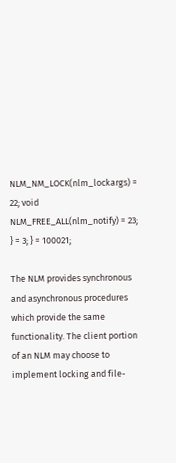NLM_NM_LOCK(nlm_lockargs) = 22; void NLM_FREE_ALL(nlm_notify) = 23; } = 3; } = 100021;

The NLM provides synchronous and asynchronous procedures which provide the same functionality. The client portion of an NLM may choose to implement locking and file-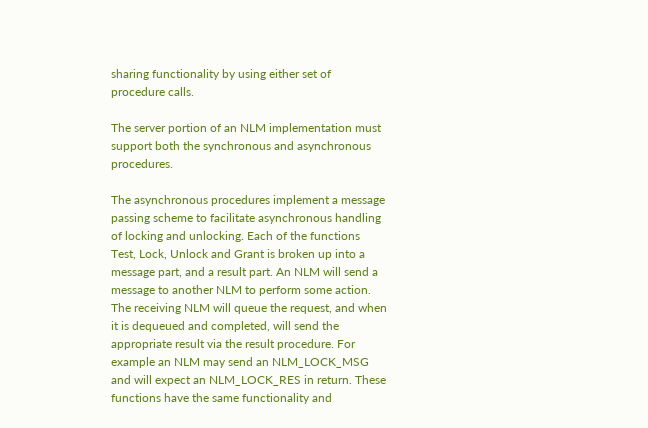sharing functionality by using either set of procedure calls.

The server portion of an NLM implementation must support both the synchronous and asynchronous procedures.

The asynchronous procedures implement a message passing scheme to facilitate asynchronous handling of locking and unlocking. Each of the functions Test, Lock, Unlock and Grant is broken up into a message part, and a result part. An NLM will send a message to another NLM to perform some action. The receiving NLM will queue the request, and when it is dequeued and completed, will send the appropriate result via the result procedure. For example an NLM may send an NLM_LOCK_MSG and will expect an NLM_LOCK_RES in return. These functions have the same functionality and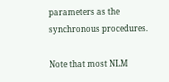parameters as the synchronous procedures.

Note that most NLM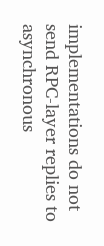implementations do not send RPC-layer replies to asynchronous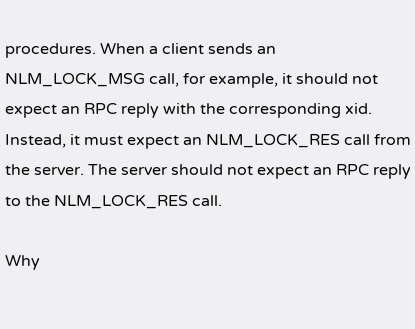procedures. When a client sends an NLM_LOCK_MSG call, for example, it should not expect an RPC reply with the corresponding xid. Instead, it must expect an NLM_LOCK_RES call from the server. The server should not expect an RPC reply to the NLM_LOCK_RES call.

Why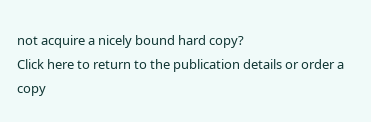not acquire a nicely bound hard copy?
Click here to return to the publication details or order a copy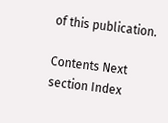of this publication.

Contents Next section Index